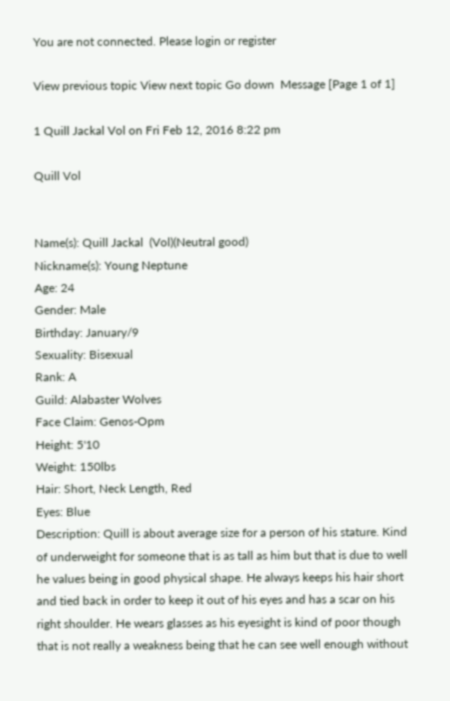You are not connected. Please login or register

View previous topic View next topic Go down  Message [Page 1 of 1]

1 Quill Jackal Vol on Fri Feb 12, 2016 8:22 pm

Quill Vol


Name(s): Quill Jackal  (Vol)(Neutral good)
Nickname(s): Young Neptune
Age: 24
Gender: Male
Birthday: January/9
Sexuality: Bisexual
Rank: A
Guild: Alabaster Wolves
Face Claim: Genos-Opm
Height: 5'10
Weight: 150lbs
Hair: Short, Neck Length, Red
Eyes: Blue
Description: Quill is about average size for a person of his stature. Kind of underweight for someone that is as tall as him but that is due to well he values being in good physical shape. He always keeps his hair short and tied back in order to keep it out of his eyes and has a scar on his right shoulder. He wears glasses as his eyesight is kind of poor though that is not really a weakness being that he can see well enough without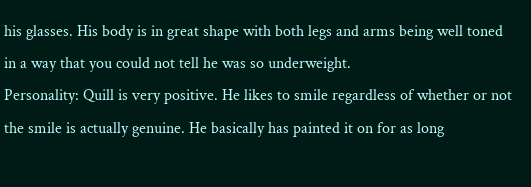his glasses. His body is in great shape with both legs and arms being well toned in a way that you could not tell he was so underweight.
Personality: Quill is very positive. He likes to smile regardless of whether or not the smile is actually genuine. He basically has painted it on for as long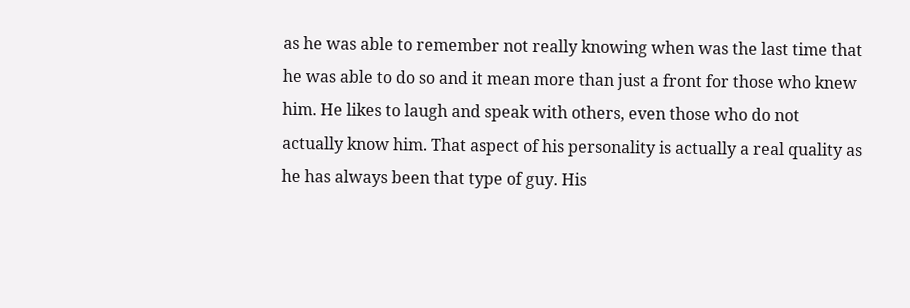as he was able to remember not really knowing when was the last time that he was able to do so and it mean more than just a front for those who knew him. He likes to laugh and speak with others, even those who do not actually know him. That aspect of his personality is actually a real quality as he has always been that type of guy. His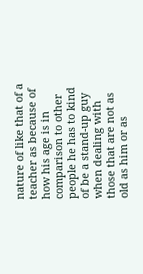nature of like that of a teacher as because of how his age is in comparison to other people he has to kind of be a stand-up guy when dealing with those that are not as old as him or as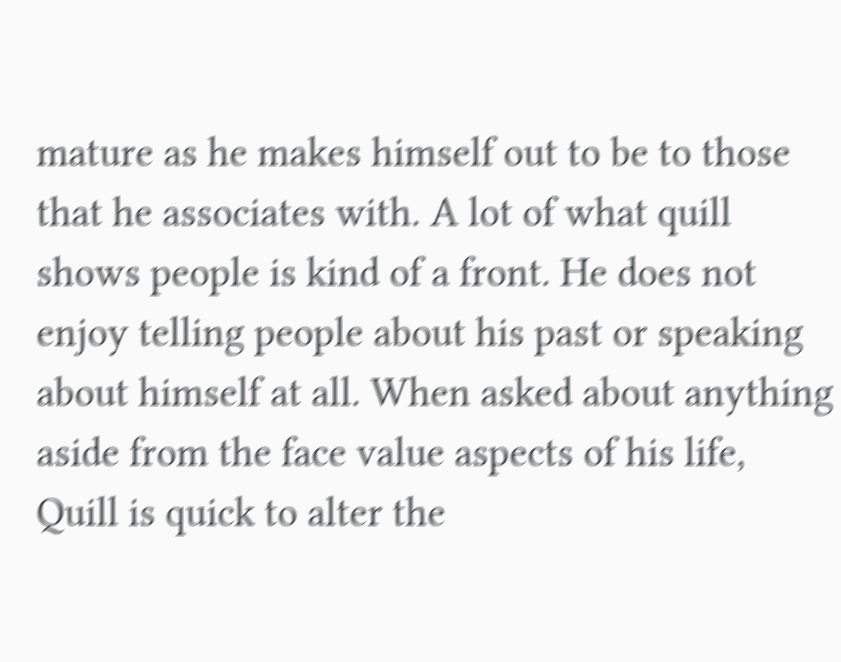mature as he makes himself out to be to those that he associates with. A lot of what quill shows people is kind of a front. He does not enjoy telling people about his past or speaking about himself at all. When asked about anything aside from the face value aspects of his life, Quill is quick to alter the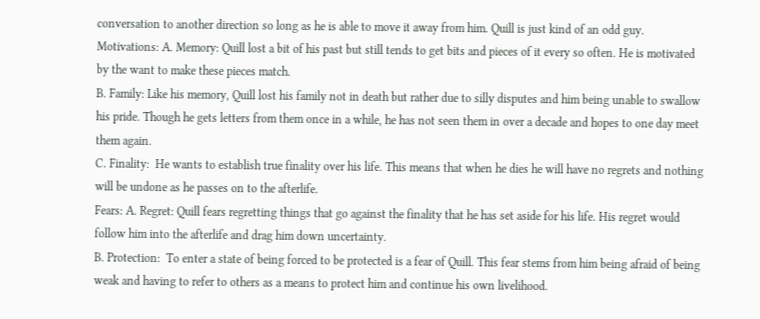conversation to another direction so long as he is able to move it away from him. Quill is just kind of an odd guy.
Motivations: A. Memory: Quill lost a bit of his past but still tends to get bits and pieces of it every so often. He is motivated by the want to make these pieces match.
B. Family: Like his memory, Quill lost his family not in death but rather due to silly disputes and him being unable to swallow his pride. Though he gets letters from them once in a while, he has not seen them in over a decade and hopes to one day meet them again.
C. Finality:  He wants to establish true finality over his life. This means that when he dies he will have no regrets and nothing will be undone as he passes on to the afterlife.
Fears: A. Regret: Quill fears regretting things that go against the finality that he has set aside for his life. His regret would follow him into the afterlife and drag him down uncertainty.
B. Protection:  To enter a state of being forced to be protected is a fear of Quill. This fear stems from him being afraid of being weak and having to refer to others as a means to protect him and continue his own livelihood.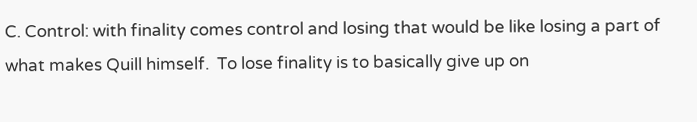C. Control: with finality comes control and losing that would be like losing a part of what makes Quill himself.  To lose finality is to basically give up on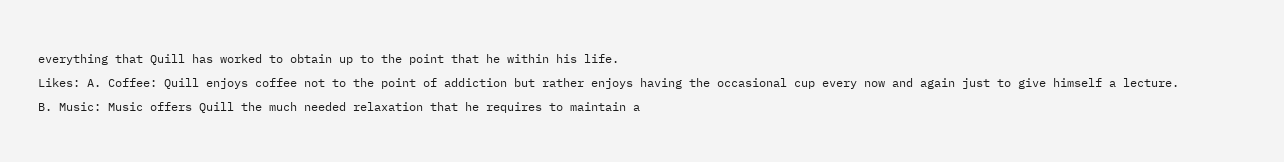everything that Quill has worked to obtain up to the point that he within his life.
Likes: A. Coffee: Quill enjoys coffee not to the point of addiction but rather enjoys having the occasional cup every now and again just to give himself a lecture.
B. Music: Music offers Quill the much needed relaxation that he requires to maintain a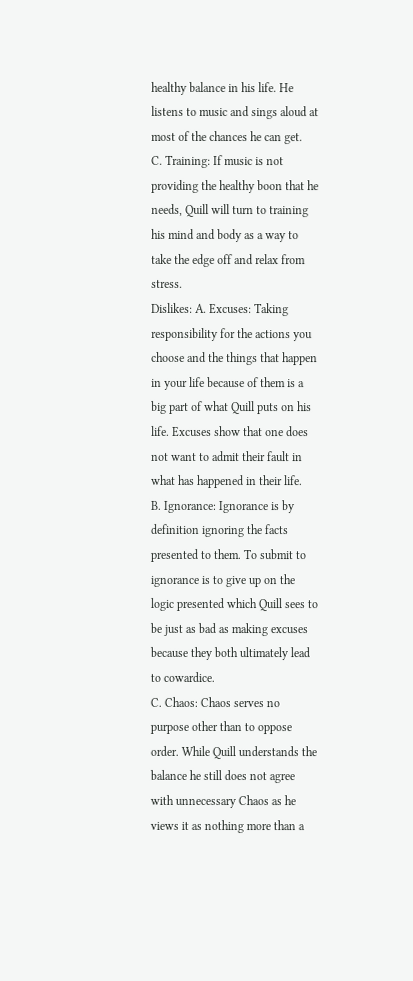healthy balance in his life. He listens to music and sings aloud at most of the chances he can get.
C. Training: If music is not providing the healthy boon that he needs, Quill will turn to training his mind and body as a way to take the edge off and relax from stress.
Dislikes: A. Excuses: Taking responsibility for the actions you choose and the things that happen in your life because of them is a big part of what Quill puts on his life. Excuses show that one does not want to admit their fault in what has happened in their life.
B. Ignorance: Ignorance is by definition ignoring the facts presented to them. To submit to ignorance is to give up on the logic presented which Quill sees to be just as bad as making excuses because they both ultimately lead to cowardice.
C. Chaos: Chaos serves no purpose other than to oppose order. While Quill understands the balance he still does not agree with unnecessary Chaos as he views it as nothing more than a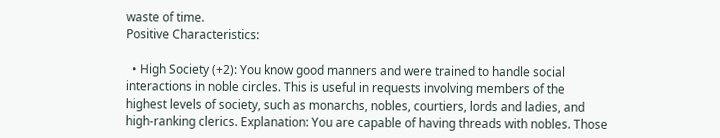waste of time.
Positive Characteristics:

  • High Society (+2): You know good manners and were trained to handle social interactions in noble circles. This is useful in requests involving members of the highest levels of society, such as monarchs, nobles, courtiers, lords and ladies, and high-ranking clerics. Explanation: You are capable of having threads with nobles. Those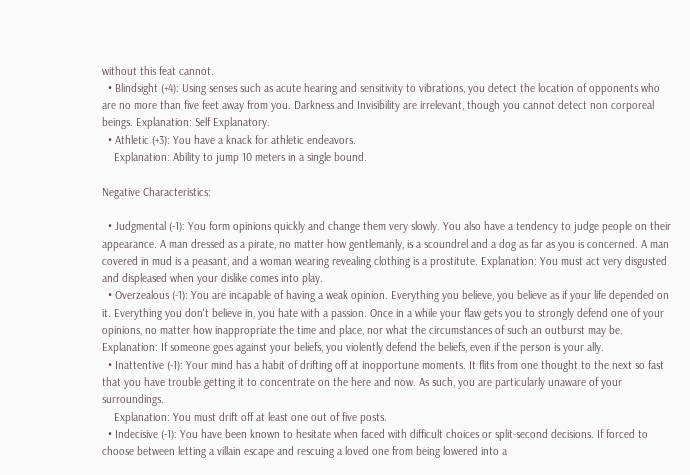without this feat cannot.
  • Blindsight (+4): Using senses such as acute hearing and sensitivity to vibrations, you detect the location of opponents who are no more than five feet away from you. Darkness and Invisibility are irrelevant, though you cannot detect non corporeal beings. Explanation: Self Explanatory.
  • Athletic (+3): You have a knack for athletic endeavors.
    Explanation: Ability to jump 10 meters in a single bound.

Negative Characteristics:

  • Judgmental (-1): You form opinions quickly and change them very slowly. You also have a tendency to judge people on their appearance. A man dressed as a pirate, no matter how gentlemanly, is a scoundrel and a dog as far as you is concerned. A man covered in mud is a peasant, and a woman wearing revealing clothing is a prostitute. Explanation: You must act very disgusted and displeased when your dislike comes into play.
  • Overzealous (-1): You are incapable of having a weak opinion. Everything you believe, you believe as if your life depended on it. Everything you don't believe in, you hate with a passion. Once in a while your flaw gets you to strongly defend one of your opinions, no matter how inappropriate the time and place, nor what the circumstances of such an outburst may be. Explanation: If someone goes against your beliefs, you violently defend the beliefs, even if the person is your ally.
  • Inattentive (-1): Your mind has a habit of drifting off at inopportune moments. It flits from one thought to the next so fast that you have trouble getting it to concentrate on the here and now. As such, you are particularly unaware of your surroundings.
    Explanation: You must drift off at least one out of five posts.
  • Indecisive (-1): You have been known to hesitate when faced with difficult choices or split-second decisions. If forced to choose between letting a villain escape and rescuing a loved one from being lowered into a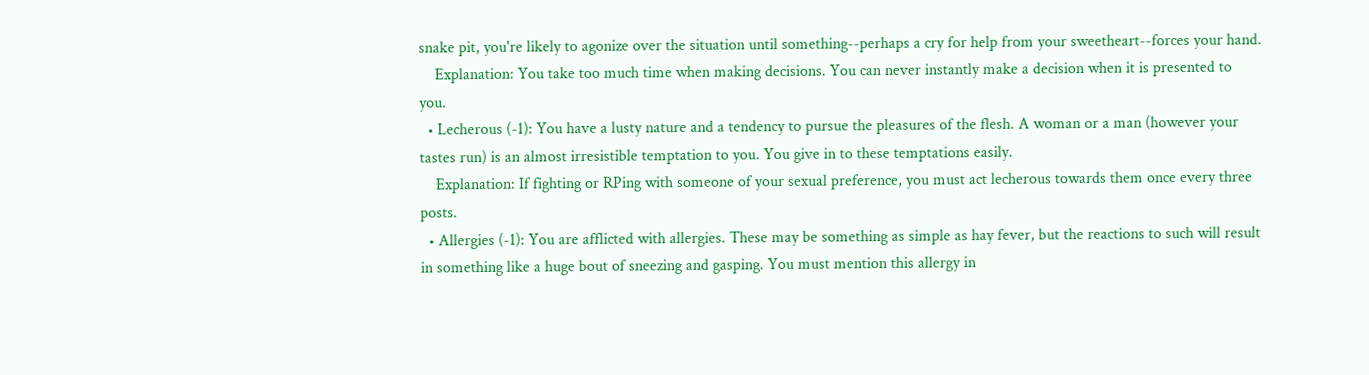snake pit, you're likely to agonize over the situation until something--perhaps a cry for help from your sweetheart--forces your hand.
    Explanation: You take too much time when making decisions. You can never instantly make a decision when it is presented to you.
  • Lecherous (-1): You have a lusty nature and a tendency to pursue the pleasures of the flesh. A woman or a man (however your tastes run) is an almost irresistible temptation to you. You give in to these temptations easily.
    Explanation: If fighting or RPing with someone of your sexual preference, you must act lecherous towards them once every three posts.
  • Allergies (-1): You are afflicted with allergies. These may be something as simple as hay fever, but the reactions to such will result in something like a huge bout of sneezing and gasping. You must mention this allergy in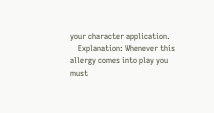your character application.
    Explanation: Whenever this allergy comes into play you must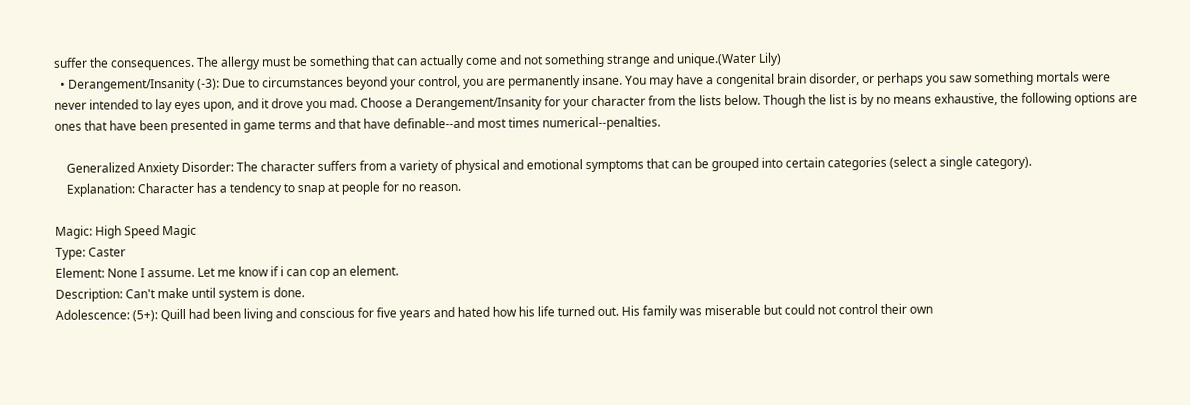suffer the consequences. The allergy must be something that can actually come and not something strange and unique.(Water Lily)
  • Derangement/Insanity (-3): Due to circumstances beyond your control, you are permanently insane. You may have a congenital brain disorder, or perhaps you saw something mortals were never intended to lay eyes upon, and it drove you mad. Choose a Derangement/Insanity for your character from the lists below. Though the list is by no means exhaustive, the following options are ones that have been presented in game terms and that have definable--and most times numerical--penalties.

    Generalized Anxiety Disorder: The character suffers from a variety of physical and emotional symptoms that can be grouped into certain categories (select a single category).
    Explanation: Character has a tendency to snap at people for no reason.

Magic: High Speed Magic
Type: Caster
Element: None I assume. Let me know if i can cop an element.
Description: Can't make until system is done.
Adolescence: (5+): Quill had been living and conscious for five years and hated how his life turned out. His family was miserable but could not control their own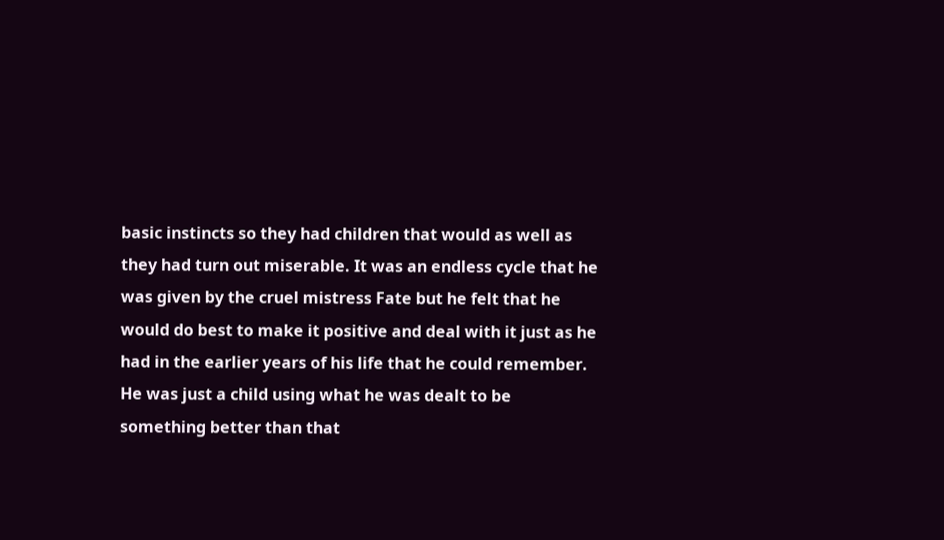basic instincts so they had children that would as well as they had turn out miserable. It was an endless cycle that he was given by the cruel mistress Fate but he felt that he would do best to make it positive and deal with it just as he had in the earlier years of his life that he could remember. He was just a child using what he was dealt to be something better than that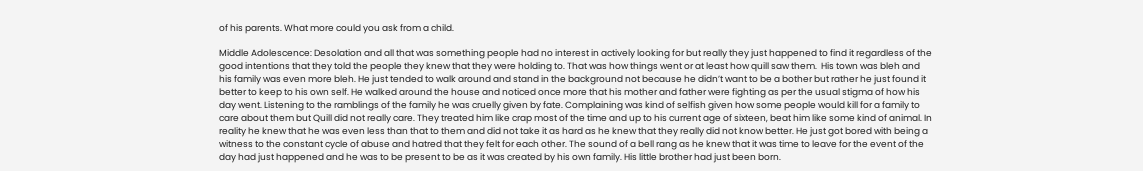of his parents. What more could you ask from a child.

Middle Adolescence: Desolation and all that was something people had no interest in actively looking for but really they just happened to find it regardless of the good intentions that they told the people they knew that they were holding to. That was how things went or at least how quill saw them.  His town was bleh and his family was even more bleh. He just tended to walk around and stand in the background not because he didn’t want to be a bother but rather he just found it better to keep to his own self. He walked around the house and noticed once more that his mother and father were fighting as per the usual stigma of how his day went. Listening to the ramblings of the family he was cruelly given by fate. Complaining was kind of selfish given how some people would kill for a family to care about them but Quill did not really care. They treated him like crap most of the time and up to his current age of sixteen, beat him like some kind of animal. In reality he knew that he was even less than that to them and did not take it as hard as he knew that they really did not know better. He just got bored with being a witness to the constant cycle of abuse and hatred that they felt for each other. The sound of a bell rang as he knew that it was time to leave for the event of the day had just happened and he was to be present to be as it was created by his own family. His little brother had just been born.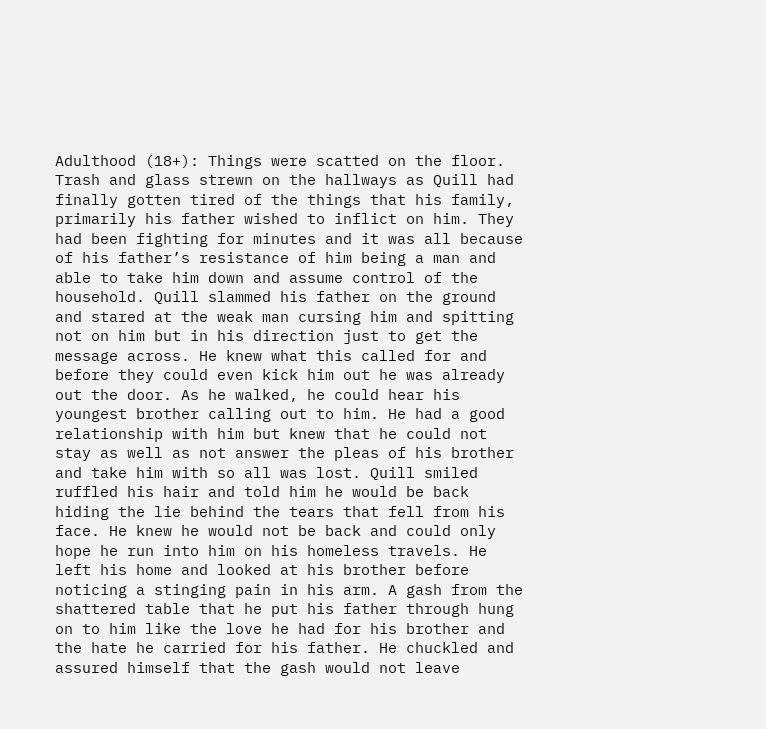Adulthood (18+): Things were scatted on the floor. Trash and glass strewn on the hallways as Quill had finally gotten tired of the things that his family, primarily his father wished to inflict on him. They had been fighting for minutes and it was all because of his father’s resistance of him being a man and able to take him down and assume control of the household. Quill slammed his father on the ground and stared at the weak man cursing him and spitting not on him but in his direction just to get the message across. He knew what this called for and before they could even kick him out he was already out the door. As he walked, he could hear his youngest brother calling out to him. He had a good relationship with him but knew that he could not stay as well as not answer the pleas of his brother and take him with so all was lost. Quill smiled ruffled his hair and told him he would be back hiding the lie behind the tears that fell from his face. He knew he would not be back and could only hope he run into him on his homeless travels. He left his home and looked at his brother before noticing a stinging pain in his arm. A gash from the shattered table that he put his father through hung on to him like the love he had for his brother and the hate he carried for his father. He chuckled and assured himself that the gash would not leave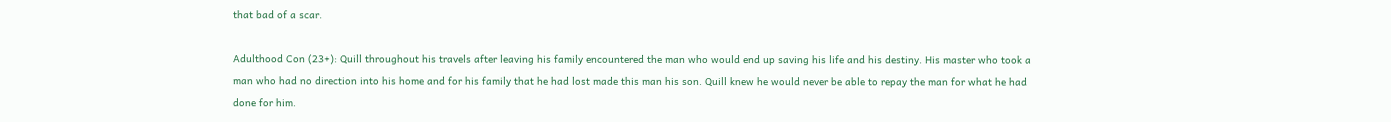that bad of a scar.

Adulthood Con (23+): Quill throughout his travels after leaving his family encountered the man who would end up saving his life and his destiny. His master who took a man who had no direction into his home and for his family that he had lost made this man his son. Quill knew he would never be able to repay the man for what he had done for him.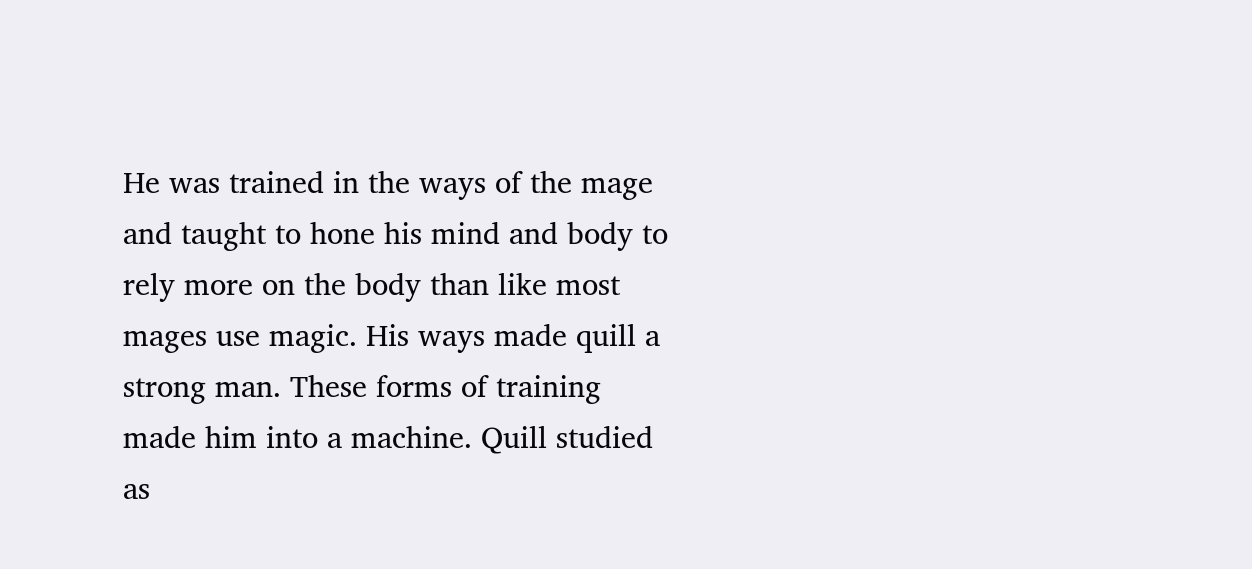He was trained in the ways of the mage and taught to hone his mind and body to rely more on the body than like most mages use magic. His ways made quill a strong man. These forms of training made him into a machine. Quill studied as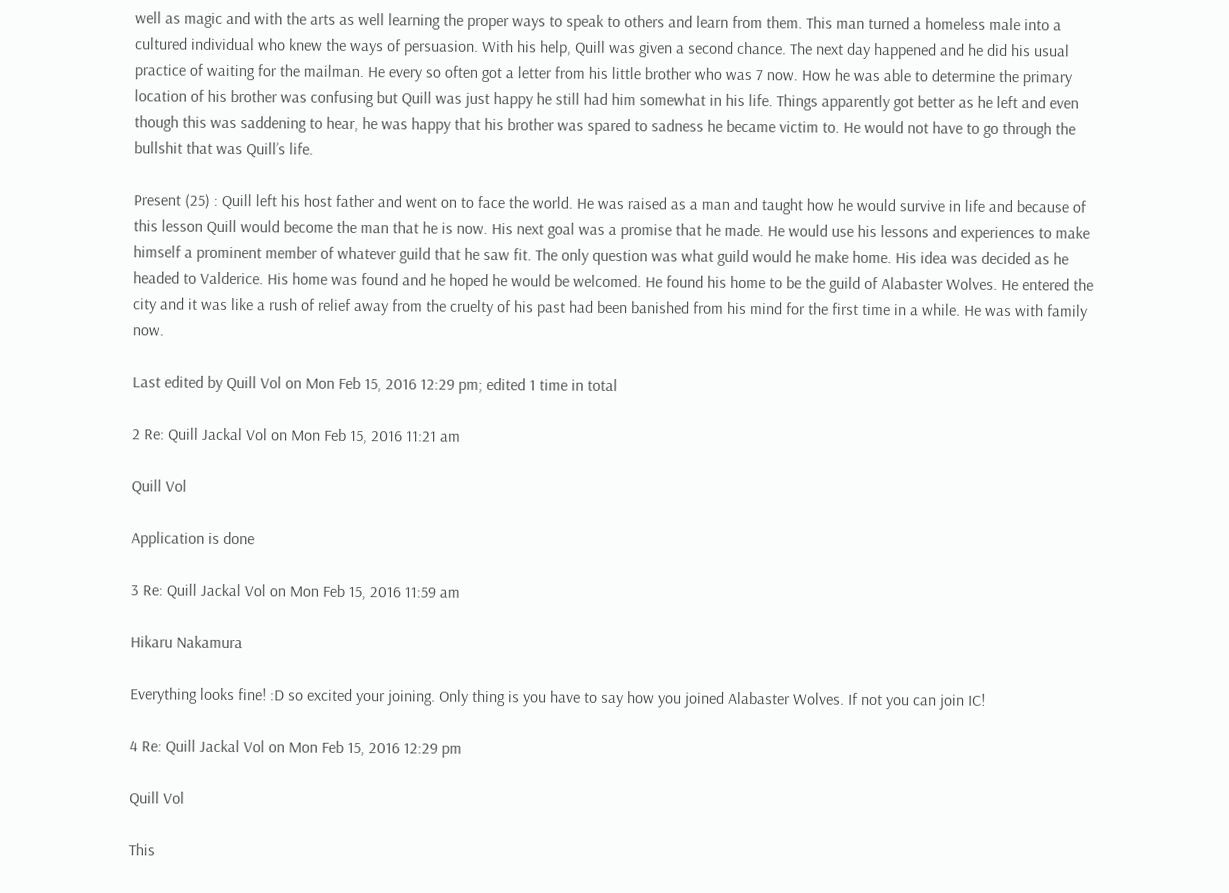well as magic and with the arts as well learning the proper ways to speak to others and learn from them. This man turned a homeless male into a cultured individual who knew the ways of persuasion. With his help, Quill was given a second chance. The next day happened and he did his usual practice of waiting for the mailman. He every so often got a letter from his little brother who was 7 now. How he was able to determine the primary location of his brother was confusing but Quill was just happy he still had him somewhat in his life. Things apparently got better as he left and even though this was saddening to hear, he was happy that his brother was spared to sadness he became victim to. He would not have to go through the bullshit that was Quill’s life.

Present (25) : Quill left his host father and went on to face the world. He was raised as a man and taught how he would survive in life and because of this lesson Quill would become the man that he is now. His next goal was a promise that he made. He would use his lessons and experiences to make himself a prominent member of whatever guild that he saw fit. The only question was what guild would he make home. His idea was decided as he headed to Valderice. His home was found and he hoped he would be welcomed. He found his home to be the guild of Alabaster Wolves. He entered the city and it was like a rush of relief away from the cruelty of his past had been banished from his mind for the first time in a while. He was with family now.

Last edited by Quill Vol on Mon Feb 15, 2016 12:29 pm; edited 1 time in total

2 Re: Quill Jackal Vol on Mon Feb 15, 2016 11:21 am

Quill Vol

Application is done

3 Re: Quill Jackal Vol on Mon Feb 15, 2016 11:59 am

Hikaru Nakamura

Everything looks fine! :D so excited your joining. Only thing is you have to say how you joined Alabaster Wolves. If not you can join IC!

4 Re: Quill Jackal Vol on Mon Feb 15, 2016 12:29 pm

Quill Vol

This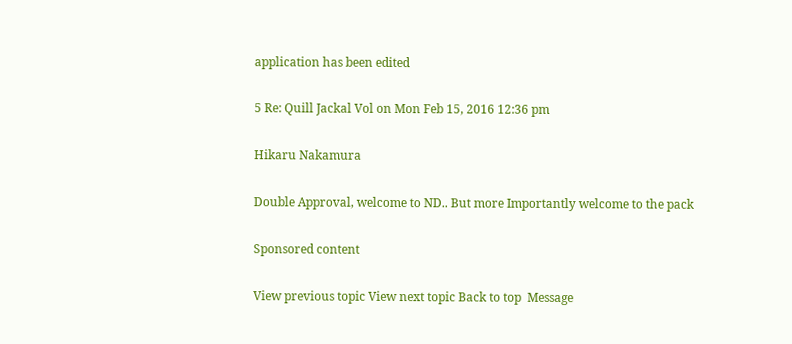application has been edited

5 Re: Quill Jackal Vol on Mon Feb 15, 2016 12:36 pm

Hikaru Nakamura

Double Approval, welcome to ND.. But more Importantly welcome to the pack

Sponsored content

View previous topic View next topic Back to top  Message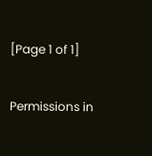[Page 1 of 1]

Permissions in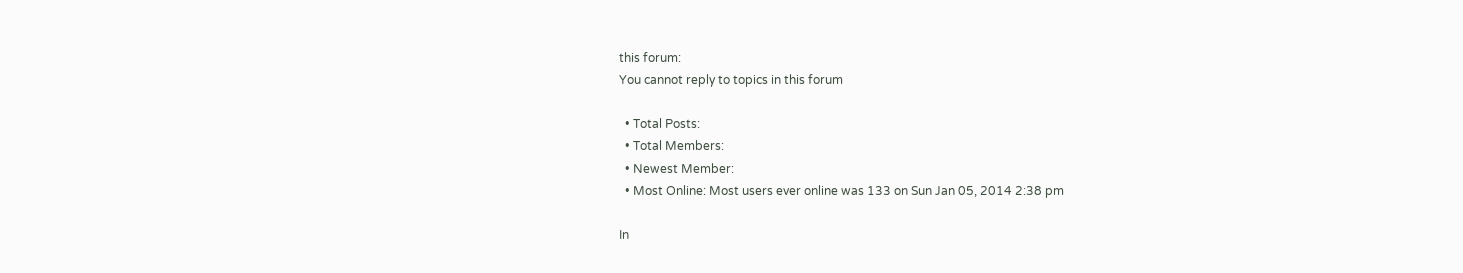this forum:
You cannot reply to topics in this forum

  • Total Posts:
  • Total Members:
  • Newest Member:
  • Most Online: Most users ever online was 133 on Sun Jan 05, 2014 2:38 pm

In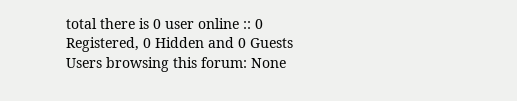total there is 0 user online :: 0 Registered, 0 Hidden and 0 Guests
Users browsing this forum: None